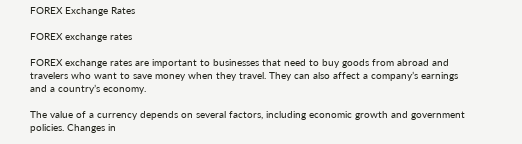FOREX Exchange Rates

FOREX exchange rates

FOREX exchange rates are important to businesses that need to buy goods from abroad and travelers who want to save money when they travel. They can also affect a company’s earnings and a country’s economy.

The value of a currency depends on several factors, including economic growth and government policies. Changes in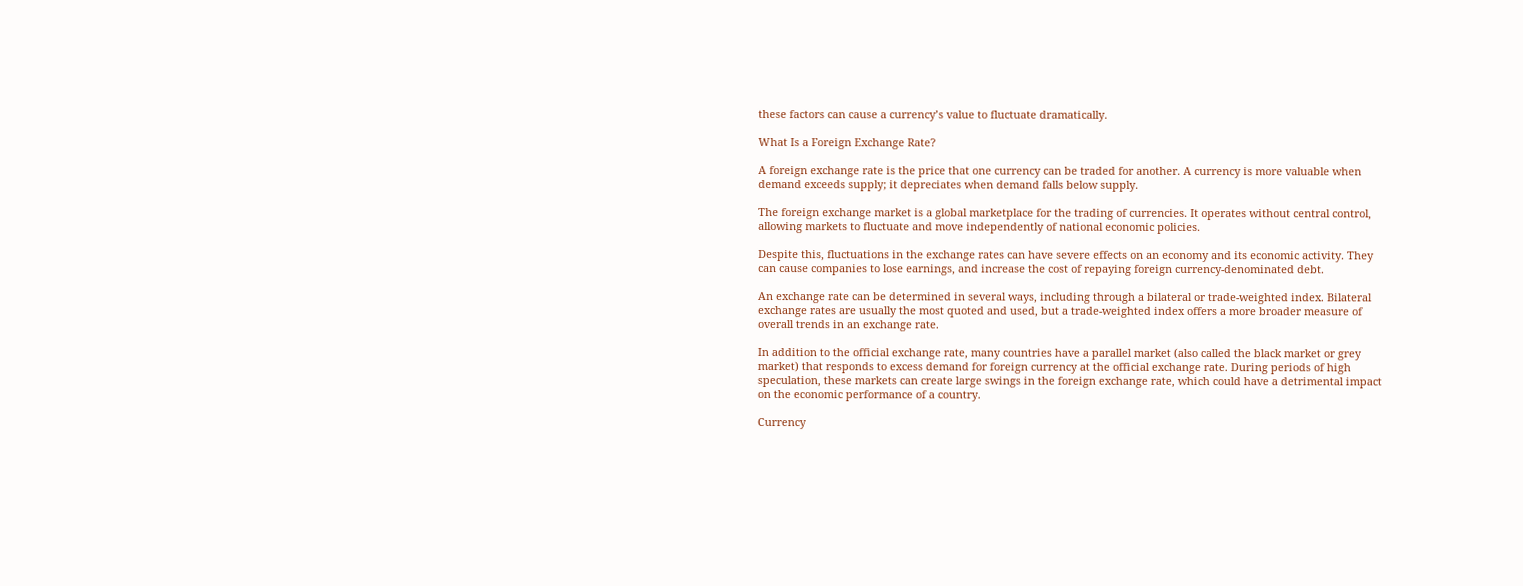these factors can cause a currency’s value to fluctuate dramatically.

What Is a Foreign Exchange Rate?

A foreign exchange rate is the price that one currency can be traded for another. A currency is more valuable when demand exceeds supply; it depreciates when demand falls below supply.

The foreign exchange market is a global marketplace for the trading of currencies. It operates without central control, allowing markets to fluctuate and move independently of national economic policies.

Despite this, fluctuations in the exchange rates can have severe effects on an economy and its economic activity. They can cause companies to lose earnings, and increase the cost of repaying foreign currency-denominated debt.

An exchange rate can be determined in several ways, including through a bilateral or trade-weighted index. Bilateral exchange rates are usually the most quoted and used, but a trade-weighted index offers a more broader measure of overall trends in an exchange rate.

In addition to the official exchange rate, many countries have a parallel market (also called the black market or grey market) that responds to excess demand for foreign currency at the official exchange rate. During periods of high speculation, these markets can create large swings in the foreign exchange rate, which could have a detrimental impact on the economic performance of a country.

Currency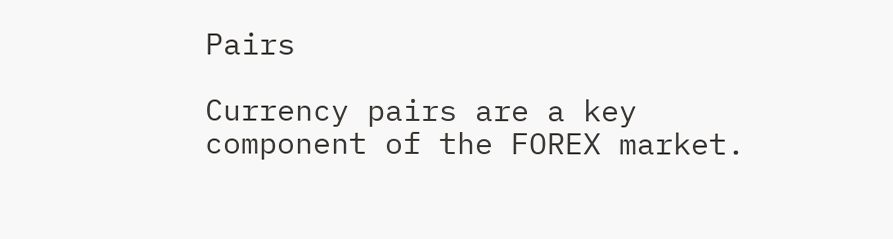Pairs

Currency pairs are a key component of the FOREX market.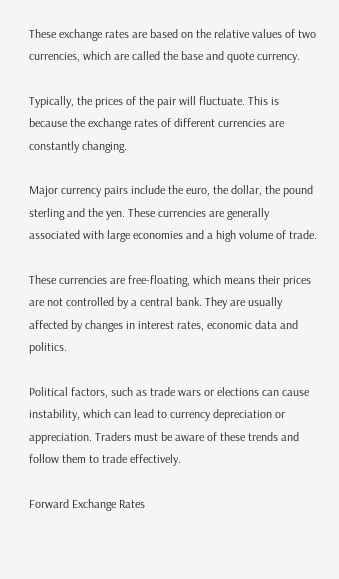These exchange rates are based on the relative values of two currencies, which are called the base and quote currency.

Typically, the prices of the pair will fluctuate. This is because the exchange rates of different currencies are constantly changing.

Major currency pairs include the euro, the dollar, the pound sterling and the yen. These currencies are generally associated with large economies and a high volume of trade.

These currencies are free-floating, which means their prices are not controlled by a central bank. They are usually affected by changes in interest rates, economic data and politics.

Political factors, such as trade wars or elections can cause instability, which can lead to currency depreciation or appreciation. Traders must be aware of these trends and follow them to trade effectively.

Forward Exchange Rates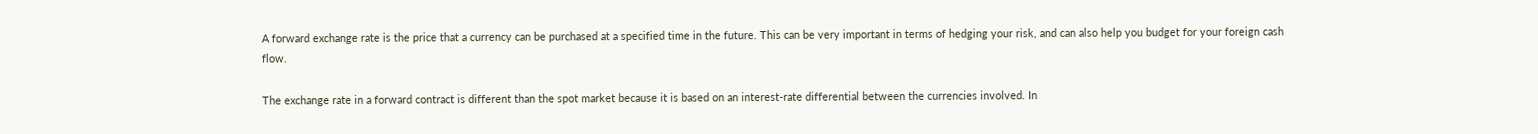A forward exchange rate is the price that a currency can be purchased at a specified time in the future. This can be very important in terms of hedging your risk, and can also help you budget for your foreign cash flow.

The exchange rate in a forward contract is different than the spot market because it is based on an interest-rate differential between the currencies involved. In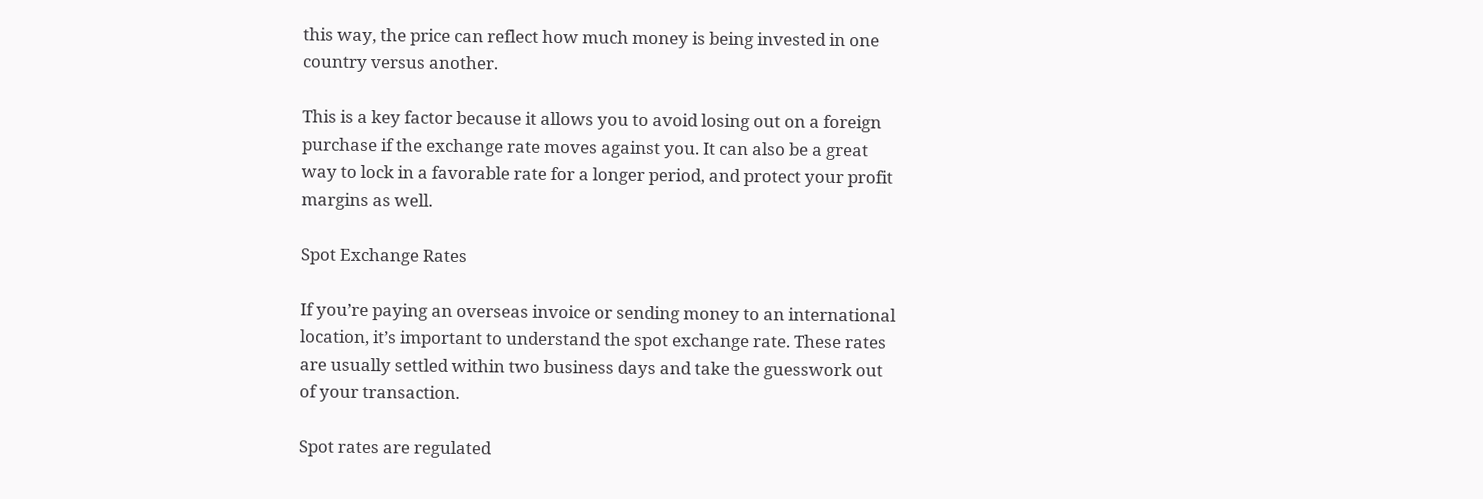this way, the price can reflect how much money is being invested in one country versus another.

This is a key factor because it allows you to avoid losing out on a foreign purchase if the exchange rate moves against you. It can also be a great way to lock in a favorable rate for a longer period, and protect your profit margins as well.

Spot Exchange Rates

If you’re paying an overseas invoice or sending money to an international location, it’s important to understand the spot exchange rate. These rates are usually settled within two business days and take the guesswork out of your transaction.

Spot rates are regulated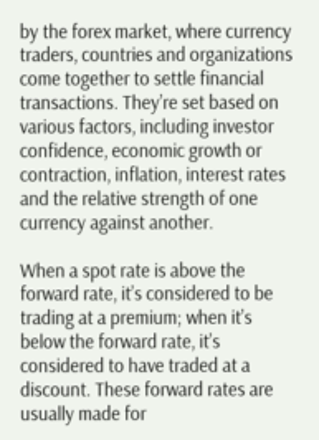by the forex market, where currency traders, countries and organizations come together to settle financial transactions. They’re set based on various factors, including investor confidence, economic growth or contraction, inflation, interest rates and the relative strength of one currency against another.

When a spot rate is above the forward rate, it’s considered to be trading at a premium; when it’s below the forward rate, it’s considered to have traded at a discount. These forward rates are usually made for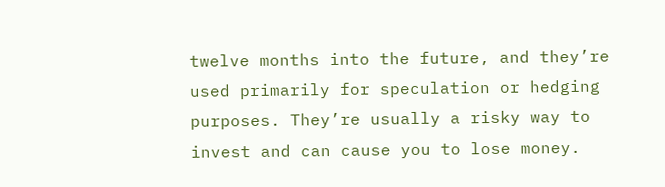twelve months into the future, and they’re used primarily for speculation or hedging purposes. They’re usually a risky way to invest and can cause you to lose money.